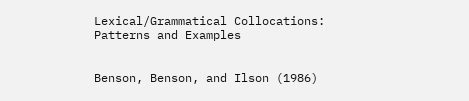Lexical/Grammatical Collocations: Patterns and Examples


Benson, Benson, and Ilson (1986)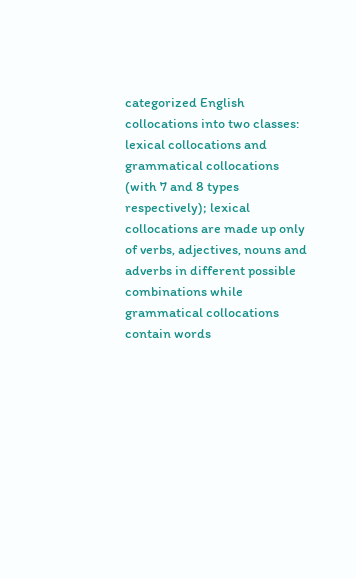categorized English collocations into two classes: lexical collocations and grammatical collocations (with 7 and 8 types respectively); lexical collocations are made up only of verbs, adjectives, nouns and adverbs in different possible combinations while grammatical collocations contain words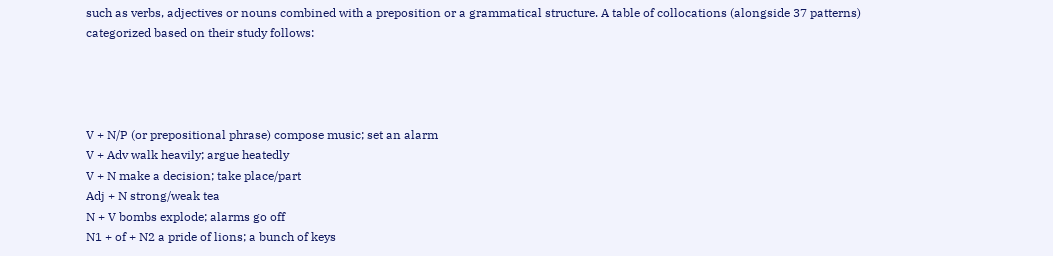such as verbs, adjectives or nouns combined with a preposition or a grammatical structure. A table of collocations (alongside 37 patterns) categorized based on their study follows:




V + N/P (or prepositional phrase) compose music; set an alarm
V + Adv walk heavily; argue heatedly
V + N make a decision; take place/part
Adj + N strong/weak tea
N + V bombs explode; alarms go off
N1 + of + N2 a pride of lions; a bunch of keys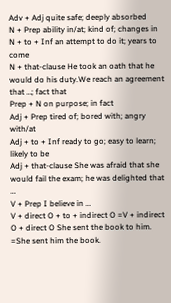Adv + Adj quite safe; deeply absorbed
N + Prep ability in/at; kind of; changes in
N + to + Inf an attempt to do it; years to come
N + that-clause He took an oath that he would do his duty.We reach an agreement that …; fact that
Prep + N on purpose; in fact
Adj + Prep tired of; bored with; angry with/at
Adj + to + Inf ready to go; easy to learn; likely to be
Adj + that-clause She was afraid that she would fail the exam; he was delighted that …
V + Prep I believe in …
V + direct O + to + indirect O =V + indirect O + direct O She sent the book to him. =She sent him the book.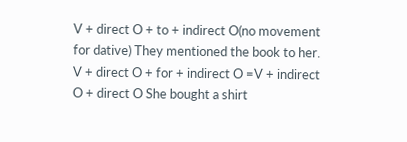V + direct O + to + indirect O(no movement for dative) They mentioned the book to her.
V + direct O + for + indirect O =V + indirect O + direct O She bought a shirt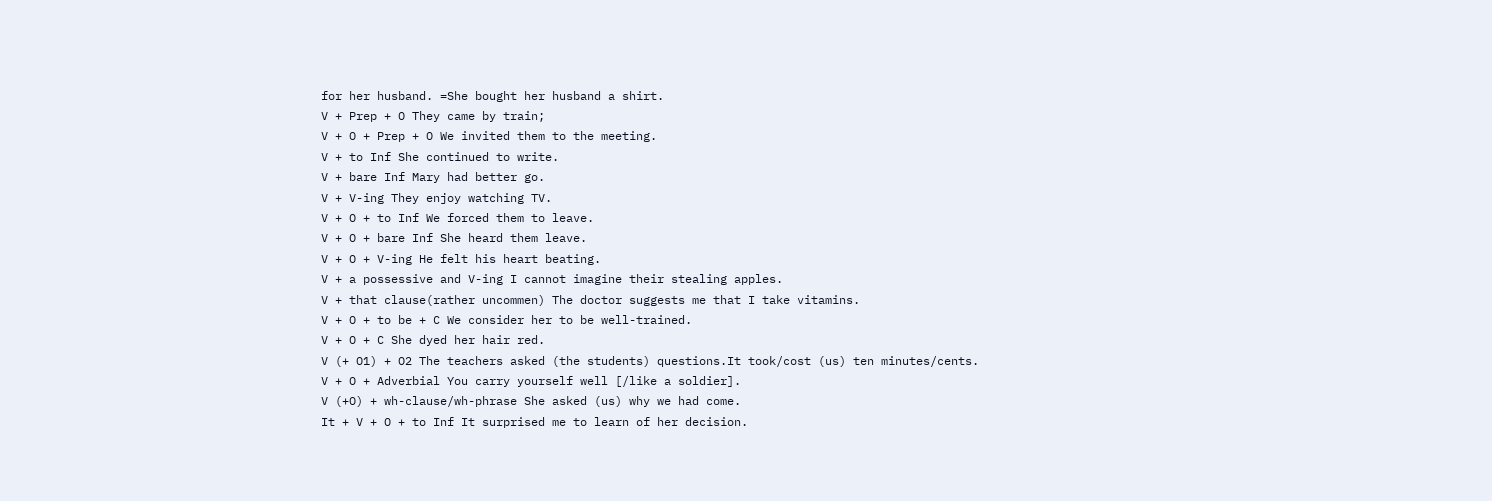for her husband. =She bought her husband a shirt.
V + Prep + O They came by train;
V + O + Prep + O We invited them to the meeting.
V + to Inf She continued to write.
V + bare Inf Mary had better go.
V + V-ing They enjoy watching TV.
V + O + to Inf We forced them to leave.
V + O + bare Inf She heard them leave.
V + O + V-ing He felt his heart beating.
V + a possessive and V-ing I cannot imagine their stealing apples.
V + that clause(rather uncommen) The doctor suggests me that I take vitamins.
V + O + to be + C We consider her to be well-trained.
V + O + C She dyed her hair red.
V (+ O1) + O2 The teachers asked (the students) questions.It took/cost (us) ten minutes/cents.
V + O + Adverbial You carry yourself well [/like a soldier].
V (+O) + wh-clause/wh-phrase She asked (us) why we had come.
It + V + O + to Inf It surprised me to learn of her decision.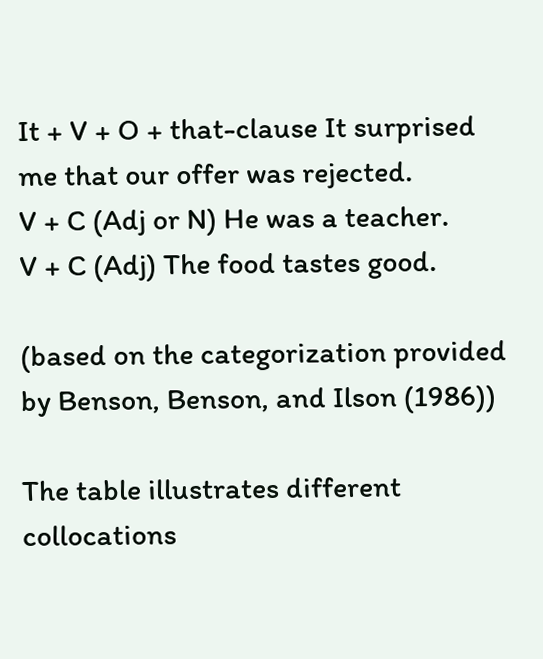It + V + O + that-clause It surprised me that our offer was rejected.
V + C (Adj or N) He was a teacher.
V + C (Adj) The food tastes good.

(based on the categorization provided by Benson, Benson, and Ilson (1986))

The table illustrates different collocations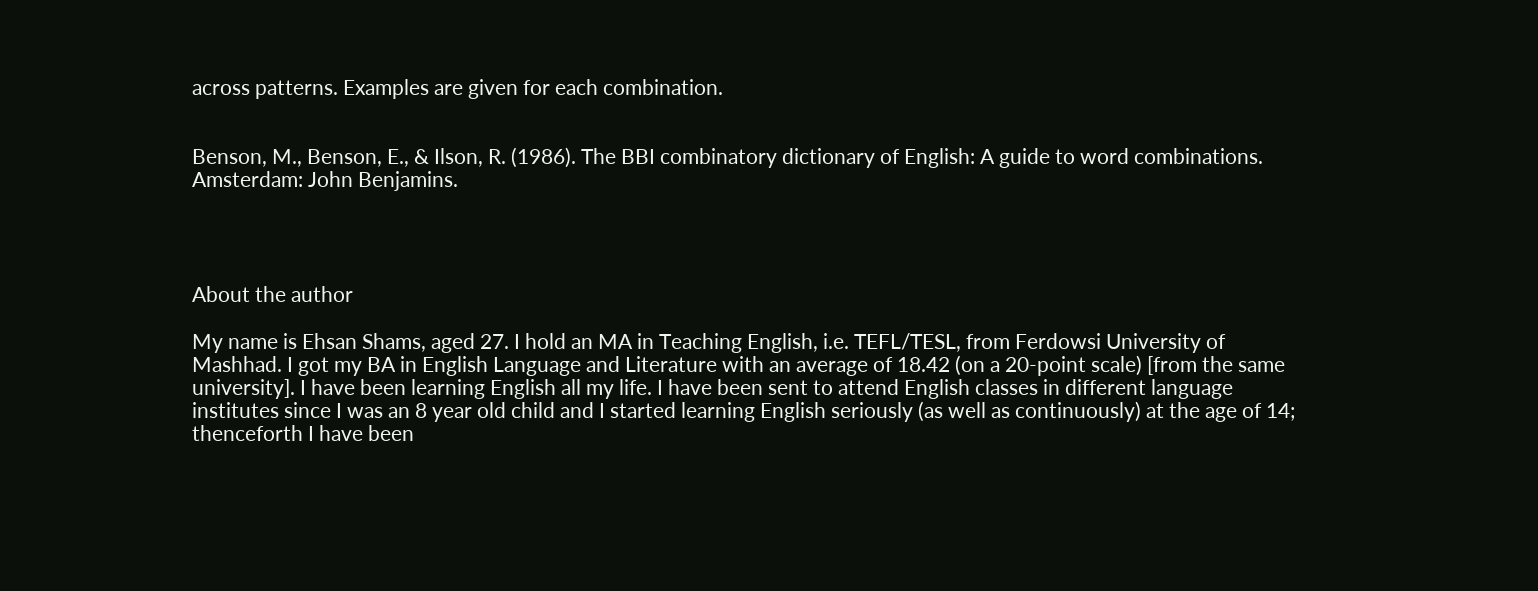across patterns. Examples are given for each combination.


Benson, M., Benson, E., & Ilson, R. (1986). The BBI combinatory dictionary of English: A guide to word combinations. Amsterdam: John Benjamins.




About the author

My name is Ehsan Shams, aged 27. I hold an MA in Teaching English, i.e. TEFL/TESL, from Ferdowsi University of Mashhad. I got my BA in English Language and Literature with an average of 18.42 (on a 20-point scale) [from the same university]. I have been learning English all my life. I have been sent to attend English classes in different language institutes since I was an 8 year old child and I started learning English seriously (as well as continuously) at the age of 14; thenceforth I have been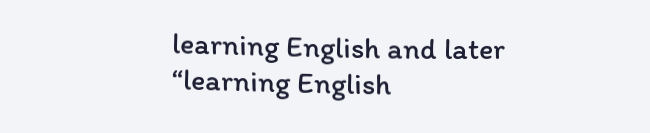learning English and later “learning English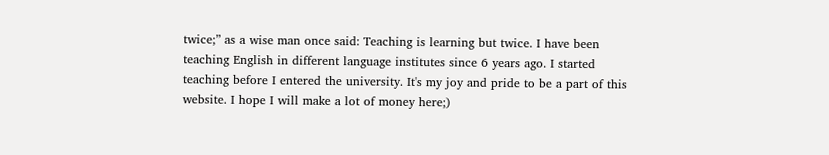twice;” as a wise man once said: Teaching is learning but twice. I have been teaching English in different language institutes since 6 years ago. I started teaching before I entered the university. It's my joy and pride to be a part of this website. I hope I will make a lot of money here;)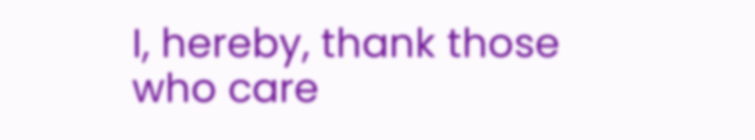I, hereby, thank those who care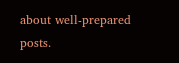about well-prepared posts.